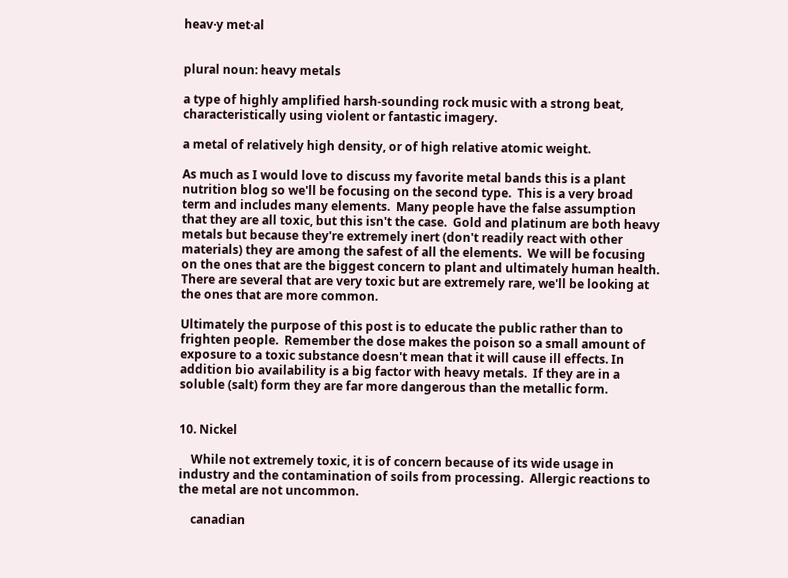heav·y met·al


plural noun: heavy metals

a type of highly amplified harsh-sounding rock music with a strong beat, characteristically using violent or fantastic imagery.

a metal of relatively high density, or of high relative atomic weight.

As much as I would love to discuss my favorite metal bands this is a plant nutrition blog so we'll be focusing on the second type.  This is a very broad term and includes many elements.  Many people have the false assumption that they are all toxic, but this isn't the case.  Gold and platinum are both heavy metals but because they're extremely inert (don't readily react with other materials) they are among the safest of all the elements.  We will be focusing on the ones that are the biggest concern to plant and ultimately human health.  There are several that are very toxic but are extremely rare, we'll be looking at the ones that are more common.

Ultimately the purpose of this post is to educate the public rather than to frighten people.  Remember the dose makes the poison so a small amount of exposure to a toxic substance doesn't mean that it will cause ill effects. In addition bio availability is a big factor with heavy metals.  If they are in a soluble (salt) form they are far more dangerous than the metallic form.


10. Nickel

    While not extremely toxic, it is of concern because of its wide usage in industry and the contamination of soils from processing.  Allergic reactions to the metal are not uncommon.

    canadian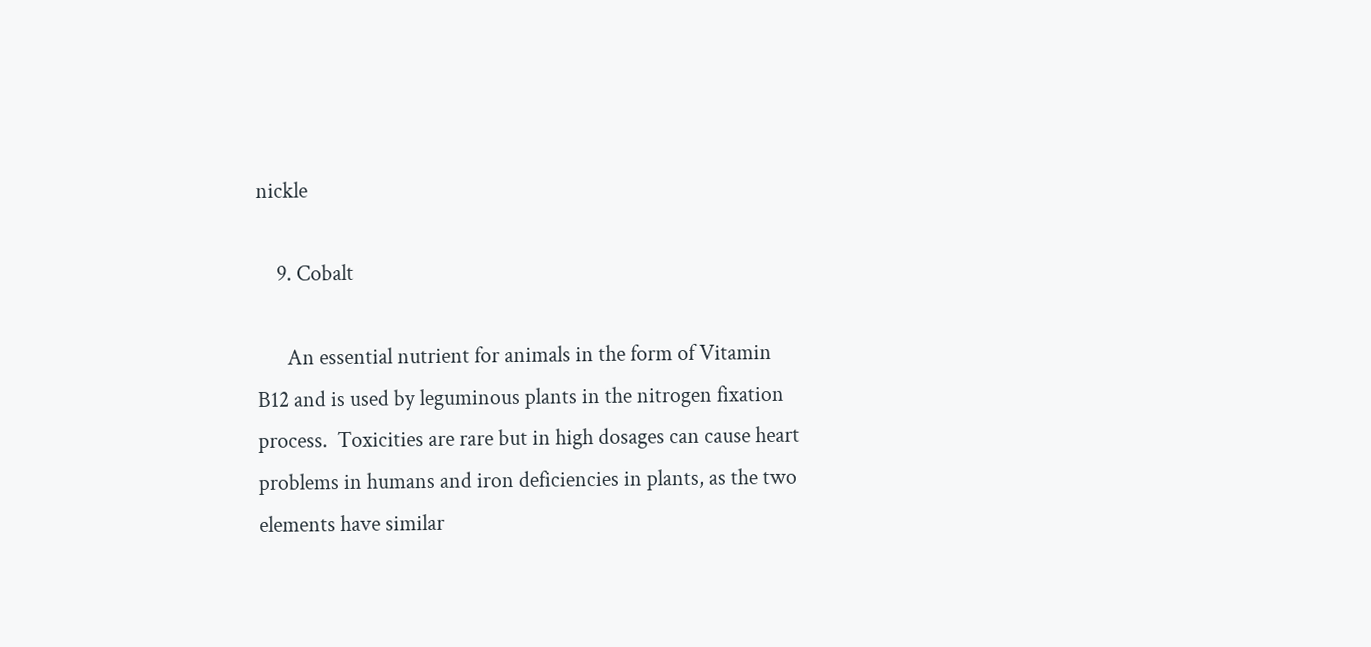nickle

    9. Cobalt

      An essential nutrient for animals in the form of Vitamin B12 and is used by leguminous plants in the nitrogen fixation process.  Toxicities are rare but in high dosages can cause heart problems in humans and iron deficiencies in plants, as the two elements have similar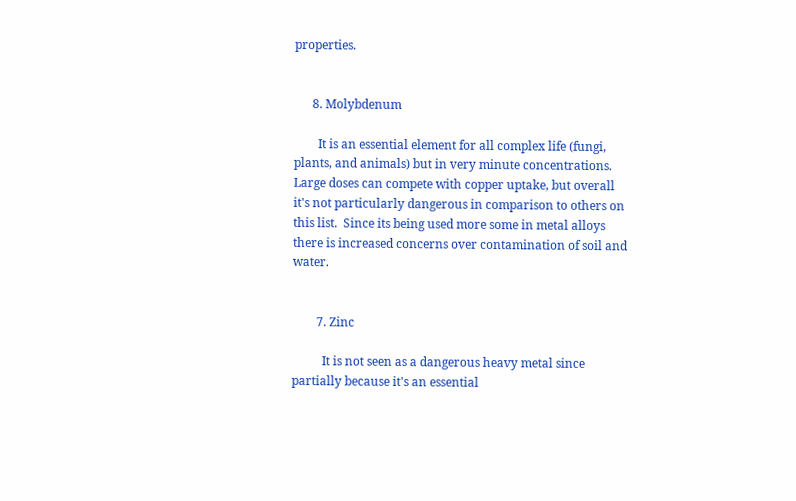properties.


      8. Molybdenum

        It is an essential element for all complex life (fungi, plants, and animals) but in very minute concentrations.  Large doses can compete with copper uptake, but overall it's not particularly dangerous in comparison to others on this list.  Since its being used more some in metal alloys there is increased concerns over contamination of soil and water.


        7. Zinc

          It is not seen as a dangerous heavy metal since partially because it's an essential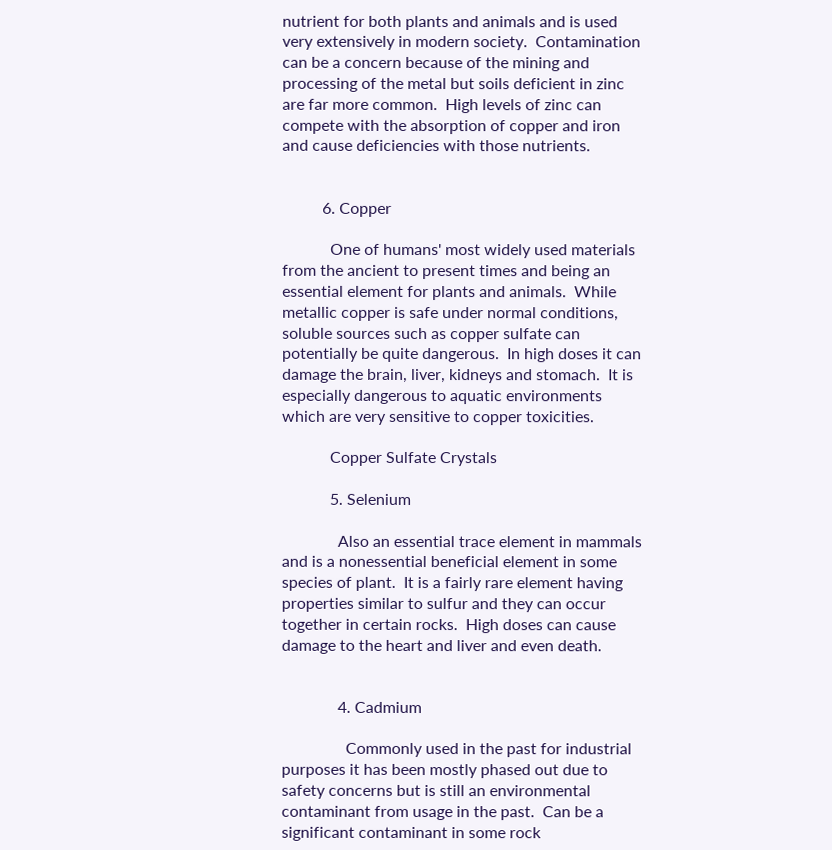nutrient for both plants and animals and is used very extensively in modern society.  Contamination can be a concern because of the mining and processing of the metal but soils deficient in zinc are far more common.  High levels of zinc can compete with the absorption of copper and iron and cause deficiencies with those nutrients.


          6. Copper

            One of humans' most widely used materials from the ancient to present times and being an essential element for plants and animals.  While metallic copper is safe under normal conditions, soluble sources such as copper sulfate can potentially be quite dangerous.  In high doses it can damage the brain, liver, kidneys and stomach.  It is especially dangerous to aquatic environments which are very sensitive to copper toxicities.

            Copper Sulfate Crystals

            5. Selenium

              Also an essential trace element in mammals and is a nonessential beneficial element in some species of plant.  It is a fairly rare element having properties similar to sulfur and they can occur together in certain rocks.  High doses can cause damage to the heart and liver and even death.


              4. Cadmium

                Commonly used in the past for industrial purposes it has been mostly phased out due to safety concerns but is still an environmental contaminant from usage in the past.  Can be a significant contaminant in some rock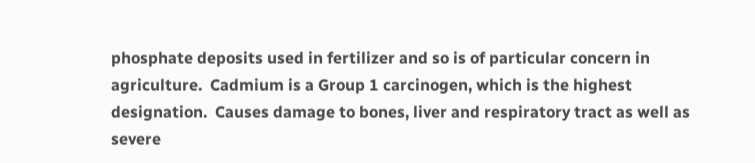phosphate deposits used in fertilizer and so is of particular concern in agriculture.  Cadmium is a Group 1 carcinogen, which is the highest designation.  Causes damage to bones, liver and respiratory tract as well as severe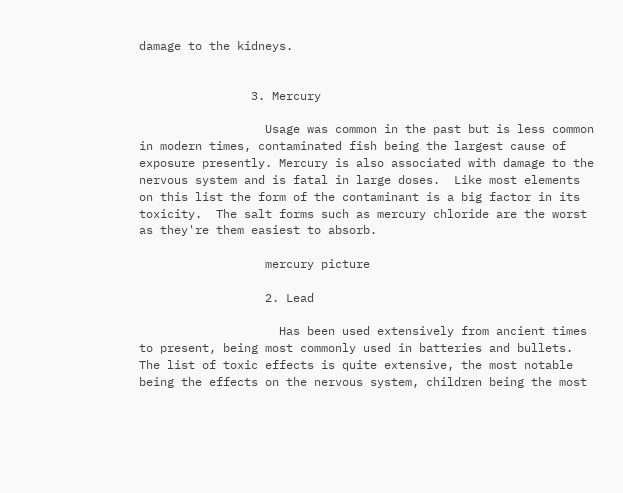damage to the kidneys.


                3. Mercury

                  Usage was common in the past but is less common in modern times, contaminated fish being the largest cause of exposure presently. Mercury is also associated with damage to the nervous system and is fatal in large doses.  Like most elements on this list the form of the contaminant is a big factor in its toxicity.  The salt forms such as mercury chloride are the worst as they're them easiest to absorb.

                  mercury picture

                  2. Lead

                    Has been used extensively from ancient times to present, being most commonly used in batteries and bullets.  The list of toxic effects is quite extensive, the most notable being the effects on the nervous system, children being the most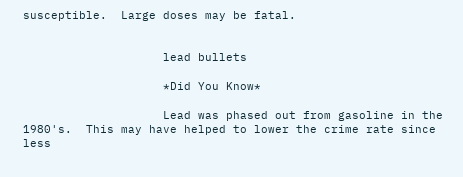susceptible.  Large doses may be fatal.


                    lead bullets

                    *Did You Know*

                    Lead was phased out from gasoline in the 1980's.  This may have helped to lower the crime rate since less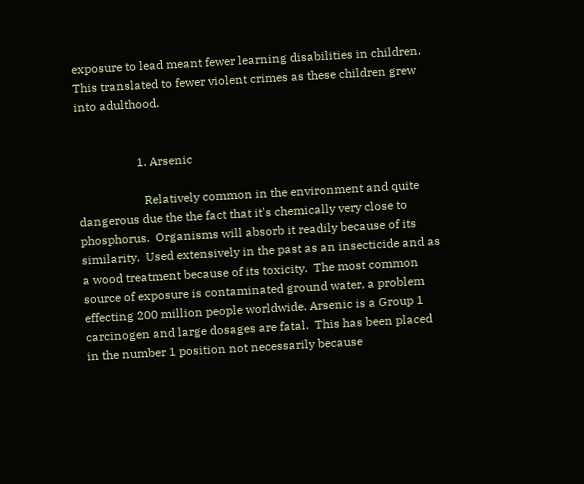exposure to lead meant fewer learning disabilities in children.  This translated to fewer violent crimes as these children grew into adulthood.


                    1. Arsenic

                      Relatively common in the environment and quite dangerous due the the fact that it's chemically very close to phosphorus.  Organisms will absorb it readily because of its similarity.  Used extensively in the past as an insecticide and as a wood treatment because of its toxicity.  The most common source of exposure is contaminated ground water, a problem effecting 200 million people worldwide. Arsenic is a Group 1 carcinogen and large dosages are fatal.  This has been placed in the number 1 position not necessarily because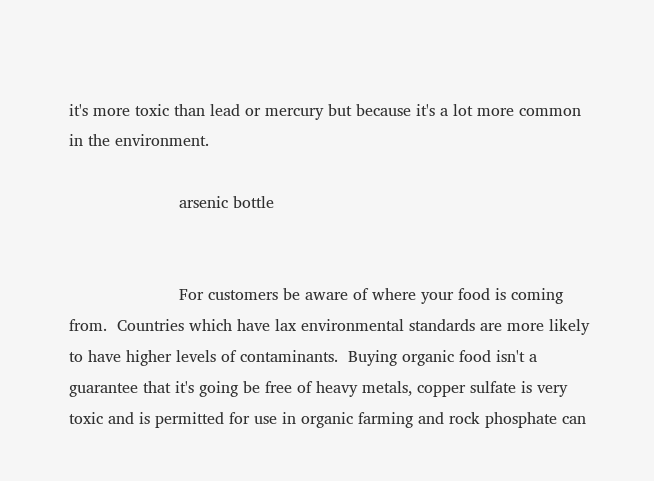it's more toxic than lead or mercury but because it's a lot more common in the environment.

                      arsenic bottle


                      For customers be aware of where your food is coming from.  Countries which have lax environmental standards are more likely to have higher levels of contaminants.  Buying organic food isn't a guarantee that it's going be free of heavy metals, copper sulfate is very toxic and is permitted for use in organic farming and rock phosphate can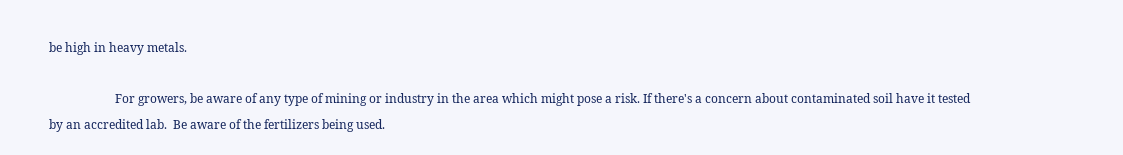be high in heavy metals.

                      For growers, be aware of any type of mining or industry in the area which might pose a risk. If there's a concern about contaminated soil have it tested by an accredited lab.  Be aware of the fertilizers being used.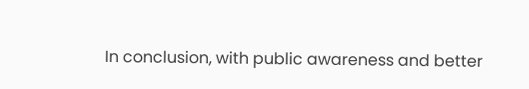In conclusion, with public awareness and better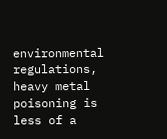environmental regulations, heavy metal poisoning is less of a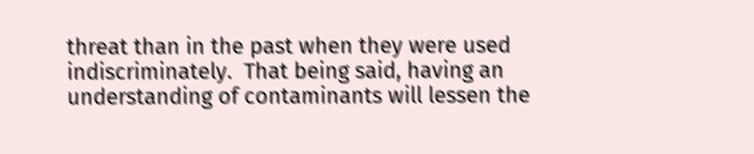threat than in the past when they were used indiscriminately.  That being said, having an understanding of contaminants will lessen the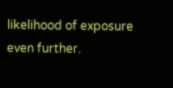likelihood of exposure even further.